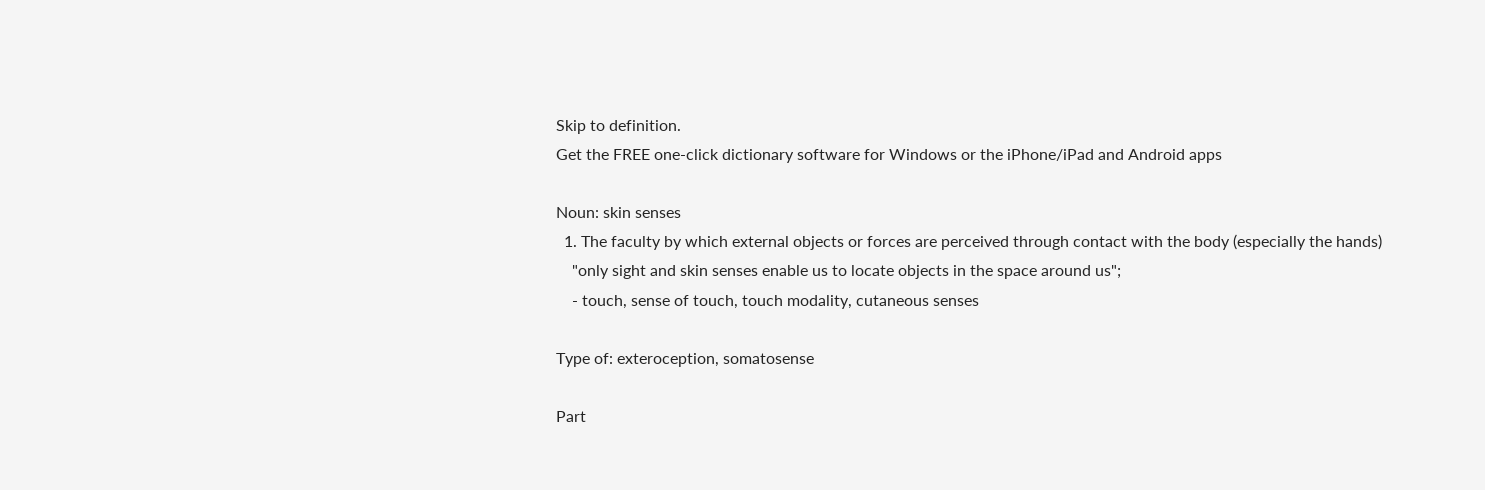Skip to definition.
Get the FREE one-click dictionary software for Windows or the iPhone/iPad and Android apps

Noun: skin senses
  1. The faculty by which external objects or forces are perceived through contact with the body (especially the hands)
    "only sight and skin senses enable us to locate objects in the space around us";
    - touch, sense of touch, touch modality, cutaneous senses

Type of: exteroception, somatosense

Part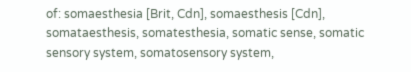of: somaesthesia [Brit, Cdn], somaesthesis [Cdn], somataesthesis, somatesthesia, somatic sense, somatic sensory system, somatosensory system,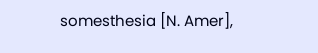somesthesia [N. Amer],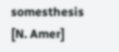somesthesis [N. Amer]